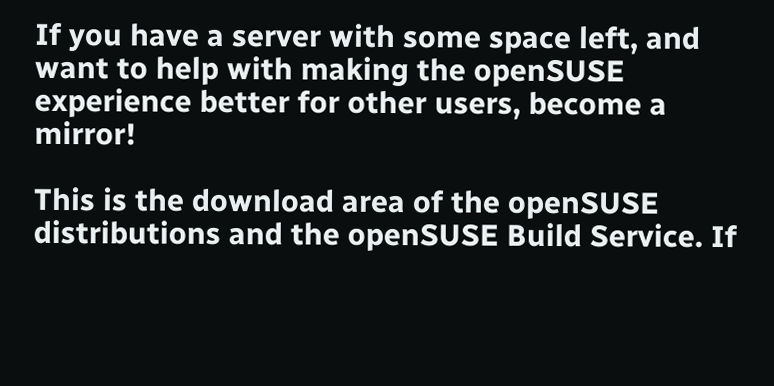If you have a server with some space left, and want to help with making the openSUSE experience better for other users, become a mirror!

This is the download area of the openSUSE distributions and the openSUSE Build Service. If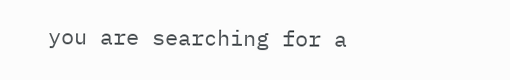you are searching for a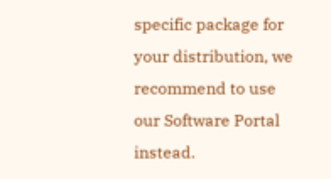specific package for your distribution, we recommend to use our Software Portal instead.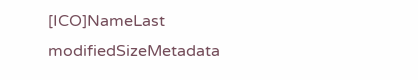[ICO]NameLast modifiedSizeMetadata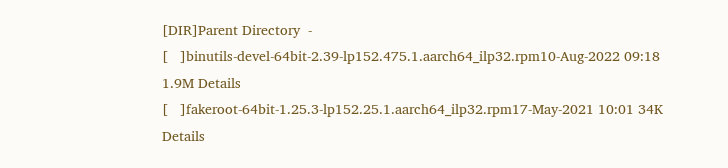[DIR]Parent Directory  -
[   ]binutils-devel-64bit-2.39-lp152.475.1.aarch64_ilp32.rpm10-Aug-2022 09:18 1.9M Details
[   ]fakeroot-64bit-1.25.3-lp152.25.1.aarch64_ilp32.rpm17-May-2021 10:01 34K Details